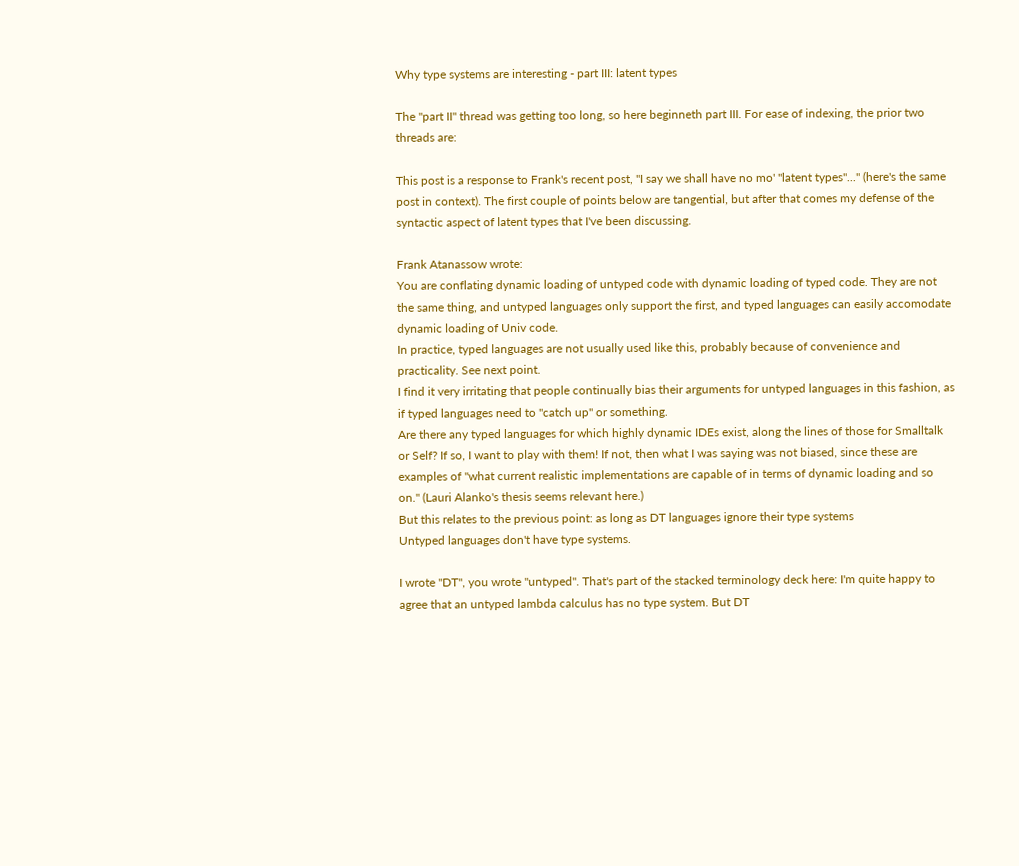Why type systems are interesting - part III: latent types

The "part II" thread was getting too long, so here beginneth part III. For ease of indexing, the prior two threads are:

This post is a response to Frank's recent post, "I say we shall have no mo' "latent types"..." (here's the same post in context). The first couple of points below are tangential, but after that comes my defense of the syntactic aspect of latent types that I've been discussing.

Frank Atanassow wrote:
You are conflating dynamic loading of untyped code with dynamic loading of typed code. They are not the same thing, and untyped languages only support the first, and typed languages can easily accomodate dynamic loading of Univ code.
In practice, typed languages are not usually used like this, probably because of convenience and practicality. See next point.
I find it very irritating that people continually bias their arguments for untyped languages in this fashion, as if typed languages need to "catch up" or something.
Are there any typed languages for which highly dynamic IDEs exist, along the lines of those for Smalltalk or Self? If so, I want to play with them! If not, then what I was saying was not biased, since these are examples of "what current realistic implementations are capable of in terms of dynamic loading and so on." (Lauri Alanko's thesis seems relevant here.)
But this relates to the previous point: as long as DT languages ignore their type systems
Untyped languages don't have type systems.

I wrote "DT", you wrote "untyped". That's part of the stacked terminology deck here: I'm quite happy to agree that an untyped lambda calculus has no type system. But DT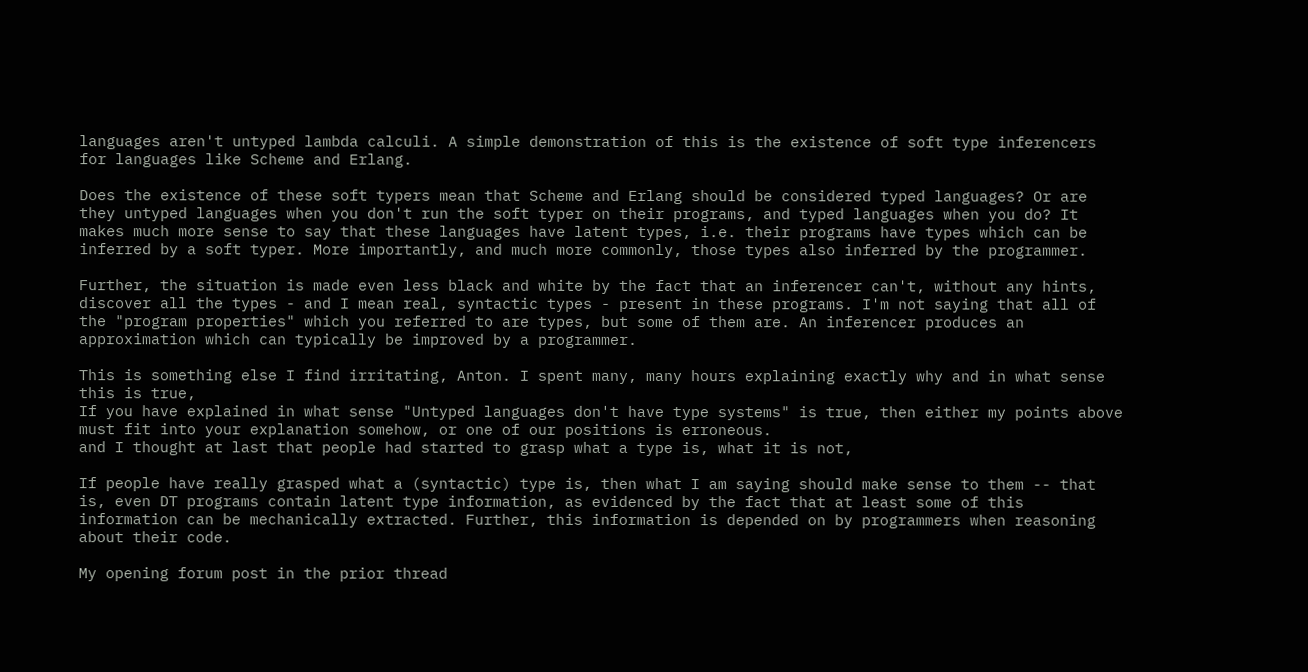languages aren't untyped lambda calculi. A simple demonstration of this is the existence of soft type inferencers for languages like Scheme and Erlang.

Does the existence of these soft typers mean that Scheme and Erlang should be considered typed languages? Or are they untyped languages when you don't run the soft typer on their programs, and typed languages when you do? It makes much more sense to say that these languages have latent types, i.e. their programs have types which can be inferred by a soft typer. More importantly, and much more commonly, those types also inferred by the programmer.

Further, the situation is made even less black and white by the fact that an inferencer can't, without any hints, discover all the types - and I mean real, syntactic types - present in these programs. I'm not saying that all of the "program properties" which you referred to are types, but some of them are. An inferencer produces an approximation which can typically be improved by a programmer.

This is something else I find irritating, Anton. I spent many, many hours explaining exactly why and in what sense this is true,
If you have explained in what sense "Untyped languages don't have type systems" is true, then either my points above must fit into your explanation somehow, or one of our positions is erroneous.
and I thought at last that people had started to grasp what a type is, what it is not,

If people have really grasped what a (syntactic) type is, then what I am saying should make sense to them -- that is, even DT programs contain latent type information, as evidenced by the fact that at least some of this information can be mechanically extracted. Further, this information is depended on by programmers when reasoning about their code.

My opening forum post in the prior thread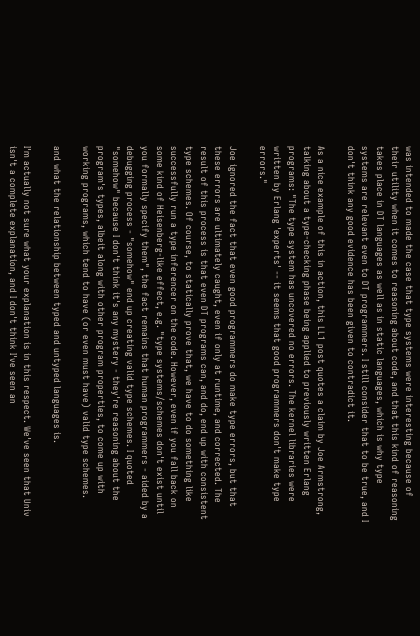was intended to made the case that type systems were interesting because of their utility when it comes to reasoning about code, and that this kind of reasoning takes place in DT languages as well as in static languages, which is why type systems are relevant even to DT programmers. I still consider that to be true, and I don't think any good evidence has been given to contradict it.

As a nice example of this in action, this LL1 post quotes a claim by Joe Armstrong, talking about a type-checking phase being applied to previously written Erlang programs: "The type system has uncovered no errors. The kernel libraries were written by Erlang 'experts' -- it seems that good programmers don't make type errors."

Joe ignored the fact that even good programmers do make type errors, but that these errors are ultimately caught, even if only at runtime, and corrected. The result of this process is that even DT programs can, and do, end up with consistent type schemes. Of course, to statically prove that, we have to do something like successfully run a type inferencer on the code. However, even if you fall back on some kind of Heisenberg-like effect, e.g. "type systems/schemes don't exist until you formally specify them", the fact remains that human programmers - aided by a debugging process - "somehow" end up creating valid type schemes. I quoted "somehow" because I don't think it's any mystery - they're reasoning about the program's types, albeit along with other program properties, to come up with working programs, which tend to have (or even must have) valid type schemes.

and what the relationship between typed and untyped languages is.

I'm actually not sure what your explanation is in this respect. We've seen that Univ isn't a complete explanation, and I don't think I've seen an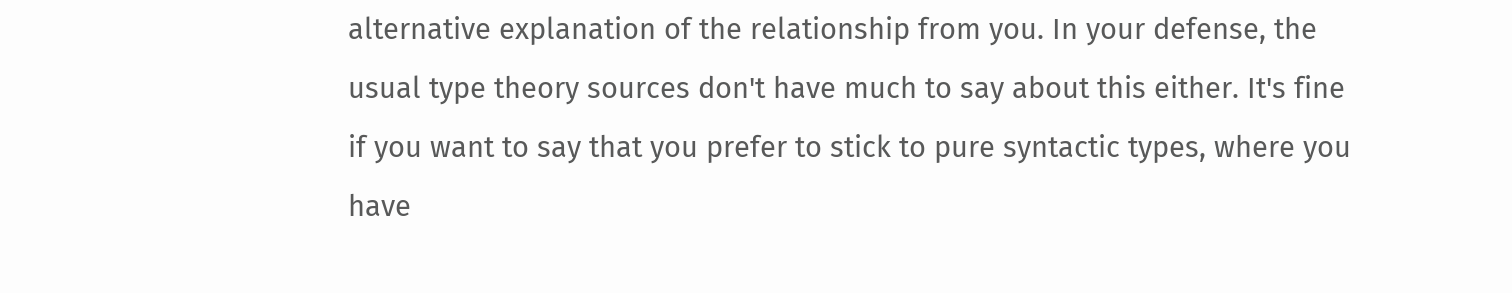alternative explanation of the relationship from you. In your defense, the usual type theory sources don't have much to say about this either. It's fine if you want to say that you prefer to stick to pure syntactic types, where you have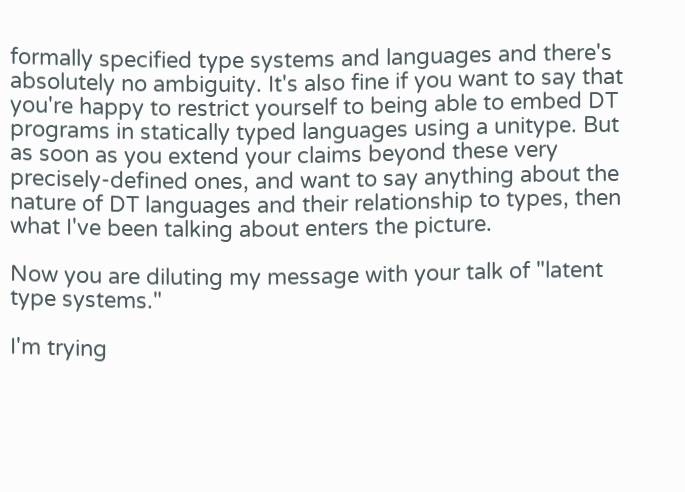formally specified type systems and languages and there's absolutely no ambiguity. It's also fine if you want to say that you're happy to restrict yourself to being able to embed DT programs in statically typed languages using a unitype. But as soon as you extend your claims beyond these very precisely-defined ones, and want to say anything about the nature of DT languages and their relationship to types, then what I've been talking about enters the picture.

Now you are diluting my message with your talk of "latent type systems."

I'm trying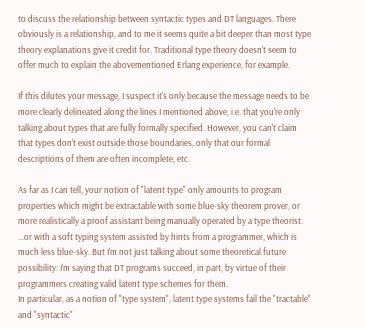to discuss the relationship between syntactic types and DT languages. There obviously is a relationship, and to me it seems quite a bit deeper than most type theory explanations give it credit for. Traditional type theory doesn't seem to offer much to explain the abovementioned Erlang experience, for example.

If this dilutes your message, I suspect it's only because the message needs to be more clearly delineated along the lines I mentioned above, i.e. that you're only talking about types that are fully formally specified. However, you can't claim that types don't exist outside those boundaries, only that our formal descriptions of them are often incomplete, etc.

As far as I can tell, your notion of "latent type" only amounts to program properties which might be extractable with some blue-sky theorem prover, or more realistically a proof assistant being manually operated by a type theorist.
...or with a soft typing system assisted by hints from a programmer, which is much less blue-sky. But I'm not just talking about some theoretical future possibility: I'm saying that DT programs succeed, in part, by virtue of their programmers creating valid latent type schemes for them.
In particular, as a notion of "type system", latent type systems fail the "tractable" and "syntactic"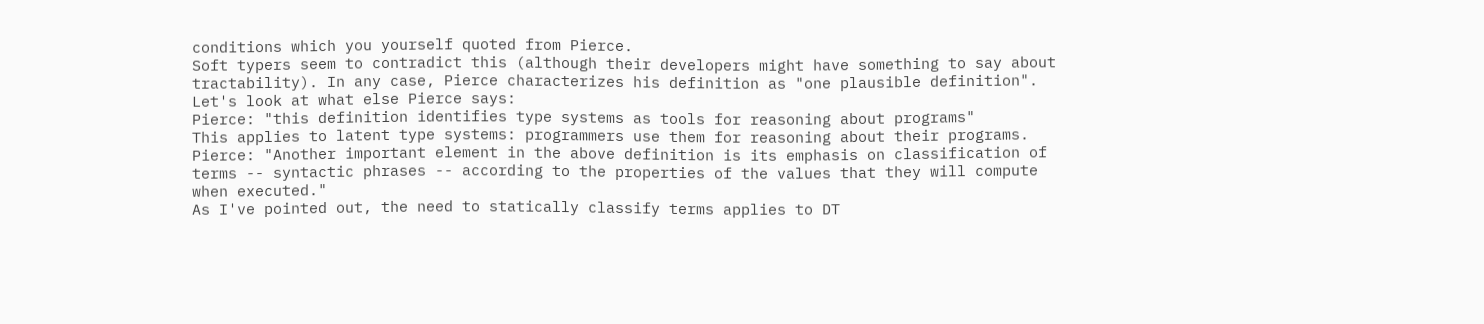conditions which you yourself quoted from Pierce.
Soft typers seem to contradict this (although their developers might have something to say about tractability). In any case, Pierce characterizes his definition as "one plausible definition". Let's look at what else Pierce says:
Pierce: "this definition identifies type systems as tools for reasoning about programs"
This applies to latent type systems: programmers use them for reasoning about their programs.
Pierce: "Another important element in the above definition is its emphasis on classification of terms -- syntactic phrases -- according to the properties of the values that they will compute when executed."
As I've pointed out, the need to statically classify terms applies to DT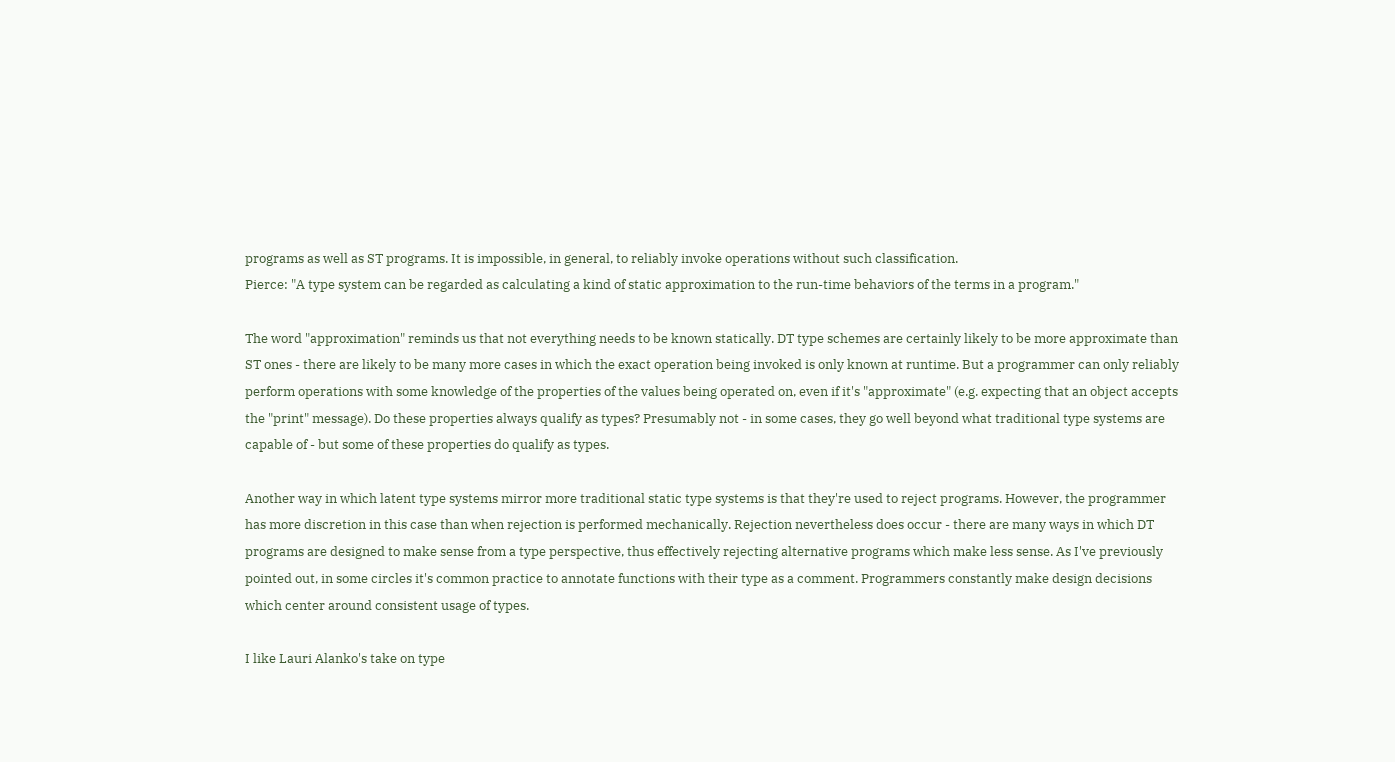programs as well as ST programs. It is impossible, in general, to reliably invoke operations without such classification.
Pierce: "A type system can be regarded as calculating a kind of static approximation to the run-time behaviors of the terms in a program."

The word "approximation" reminds us that not everything needs to be known statically. DT type schemes are certainly likely to be more approximate than ST ones - there are likely to be many more cases in which the exact operation being invoked is only known at runtime. But a programmer can only reliably perform operations with some knowledge of the properties of the values being operated on, even if it's "approximate" (e.g. expecting that an object accepts the "print" message). Do these properties always qualify as types? Presumably not - in some cases, they go well beyond what traditional type systems are capable of - but some of these properties do qualify as types.

Another way in which latent type systems mirror more traditional static type systems is that they're used to reject programs. However, the programmer has more discretion in this case than when rejection is performed mechanically. Rejection nevertheless does occur - there are many ways in which DT programs are designed to make sense from a type perspective, thus effectively rejecting alternative programs which make less sense. As I've previously pointed out, in some circles it's common practice to annotate functions with their type as a comment. Programmers constantly make design decisions which center around consistent usage of types.

I like Lauri Alanko's take on type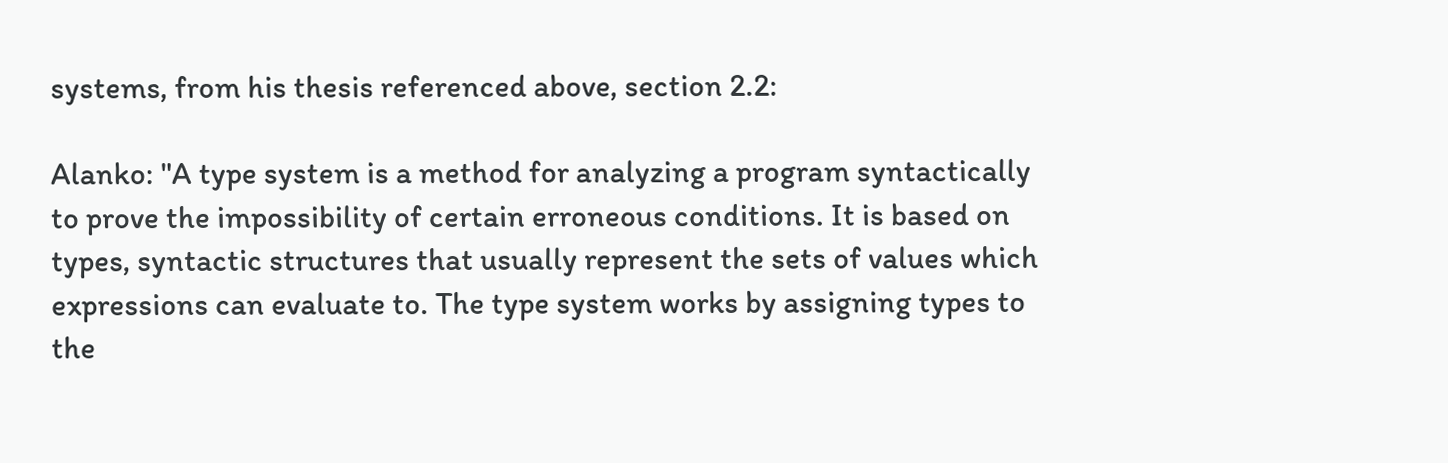systems, from his thesis referenced above, section 2.2:

Alanko: "A type system is a method for analyzing a program syntactically to prove the impossibility of certain erroneous conditions. It is based on types, syntactic structures that usually represent the sets of values which expressions can evaluate to. The type system works by assigning types to the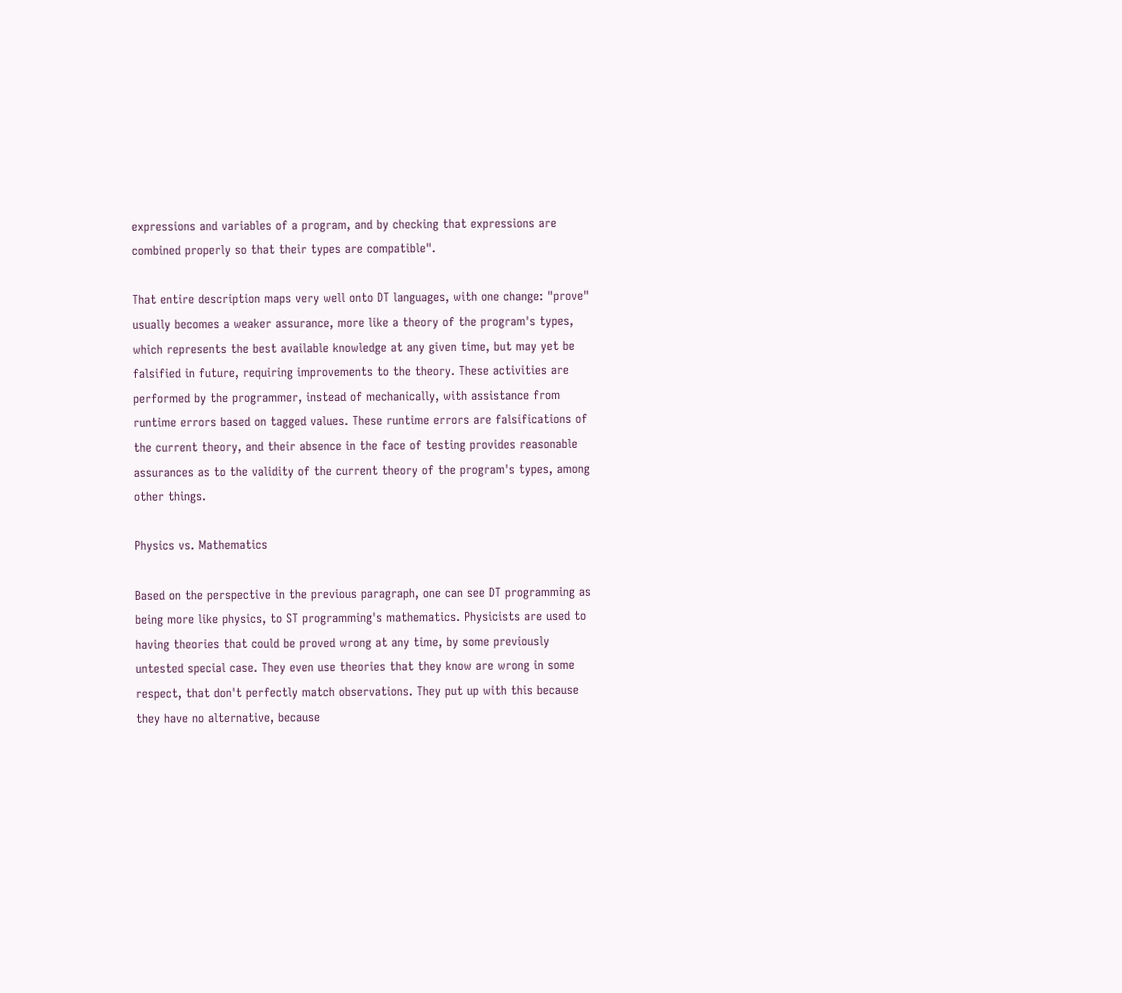expressions and variables of a program, and by checking that expressions are combined properly so that their types are compatible".

That entire description maps very well onto DT languages, with one change: "prove" usually becomes a weaker assurance, more like a theory of the program's types, which represents the best available knowledge at any given time, but may yet be falsified in future, requiring improvements to the theory. These activities are performed by the programmer, instead of mechanically, with assistance from runtime errors based on tagged values. These runtime errors are falsifications of the current theory, and their absence in the face of testing provides reasonable assurances as to the validity of the current theory of the program's types, among other things.

Physics vs. Mathematics

Based on the perspective in the previous paragraph, one can see DT programming as being more like physics, to ST programming's mathematics. Physicists are used to having theories that could be proved wrong at any time, by some previously untested special case. They even use theories that they know are wrong in some respect, that don't perfectly match observations. They put up with this because they have no alternative, because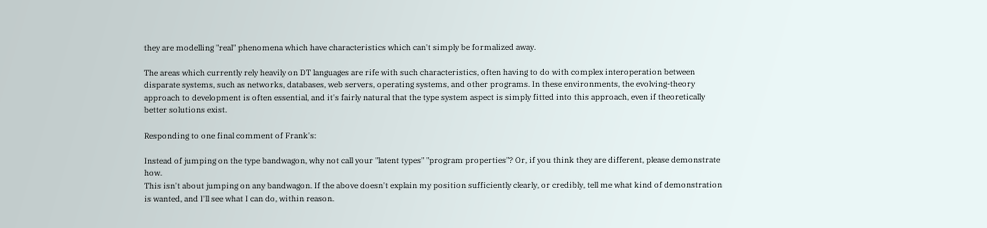they are modelling "real" phenomena which have characteristics which can't simply be formalized away.

The areas which currently rely heavily on DT languages are rife with such characteristics, often having to do with complex interoperation between disparate systems, such as networks, databases, web servers, operating systems, and other programs. In these environments, the evolving-theory approach to development is often essential, and it's fairly natural that the type system aspect is simply fitted into this approach, even if theoretically better solutions exist.

Responding to one final comment of Frank's:

Instead of jumping on the type bandwagon, why not call your "latent types" "program properties"? Or, if you think they are different, please demonstrate how.
This isn't about jumping on any bandwagon. If the above doesn't explain my position sufficiently clearly, or credibly, tell me what kind of demonstration is wanted, and I'll see what I can do, within reason.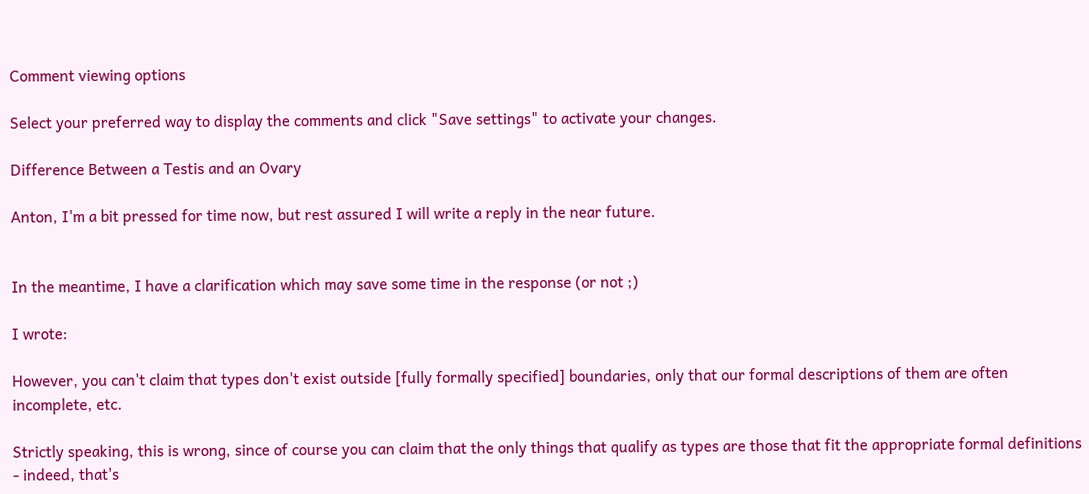Comment viewing options

Select your preferred way to display the comments and click "Save settings" to activate your changes.

Difference Between a Testis and an Ovary

Anton, I'm a bit pressed for time now, but rest assured I will write a reply in the near future.


In the meantime, I have a clarification which may save some time in the response (or not ;)

I wrote:

However, you can't claim that types don't exist outside [fully formally specified] boundaries, only that our formal descriptions of them are often incomplete, etc.

Strictly speaking, this is wrong, since of course you can claim that the only things that qualify as types are those that fit the appropriate formal definitions - indeed, that's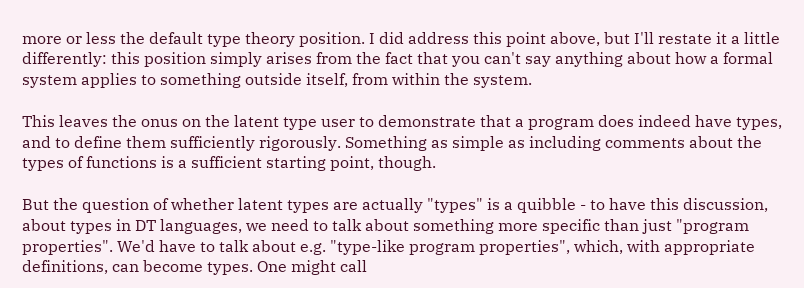more or less the default type theory position. I did address this point above, but I'll restate it a little differently: this position simply arises from the fact that you can't say anything about how a formal system applies to something outside itself, from within the system.

This leaves the onus on the latent type user to demonstrate that a program does indeed have types, and to define them sufficiently rigorously. Something as simple as including comments about the types of functions is a sufficient starting point, though.

But the question of whether latent types are actually "types" is a quibble - to have this discussion, about types in DT languages, we need to talk about something more specific than just "program properties". We'd have to talk about e.g. "type-like program properties", which, with appropriate definitions, can become types. One might call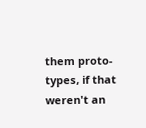them proto-types, if that weren't an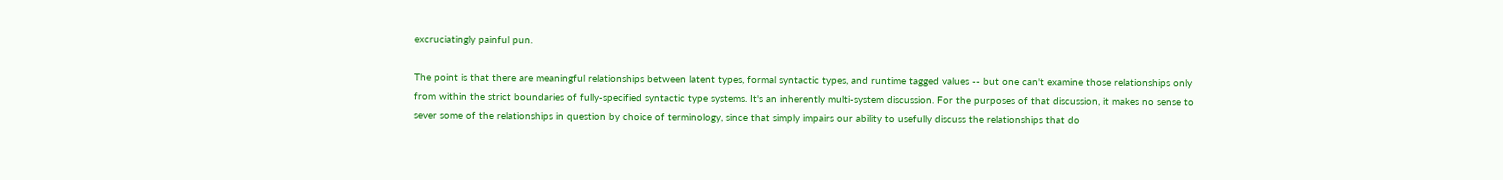excruciatingly painful pun.

The point is that there are meaningful relationships between latent types, formal syntactic types, and runtime tagged values -- but one can't examine those relationships only from within the strict boundaries of fully-specified syntactic type systems. It's an inherently multi-system discussion. For the purposes of that discussion, it makes no sense to sever some of the relationships in question by choice of terminology, since that simply impairs our ability to usefully discuss the relationships that do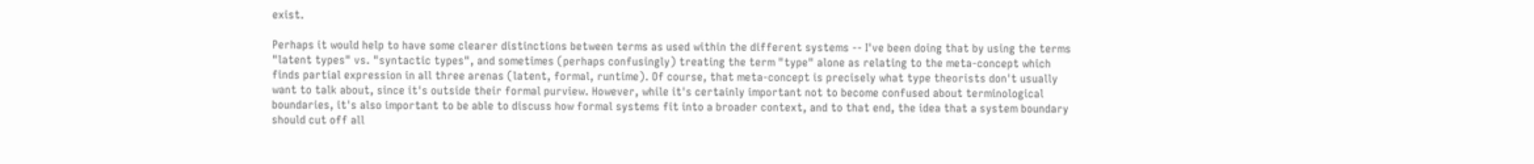exist.

Perhaps it would help to have some clearer distinctions between terms as used within the different systems -- I've been doing that by using the terms "latent types" vs. "syntactic types", and sometimes (perhaps confusingly) treating the term "type" alone as relating to the meta-concept which finds partial expression in all three arenas (latent, formal, runtime). Of course, that meta-concept is precisely what type theorists don't usually want to talk about, since it's outside their formal purview. However, while it's certainly important not to become confused about terminological boundaries, it's also important to be able to discuss how formal systems fit into a broader context, and to that end, the idea that a system boundary should cut off all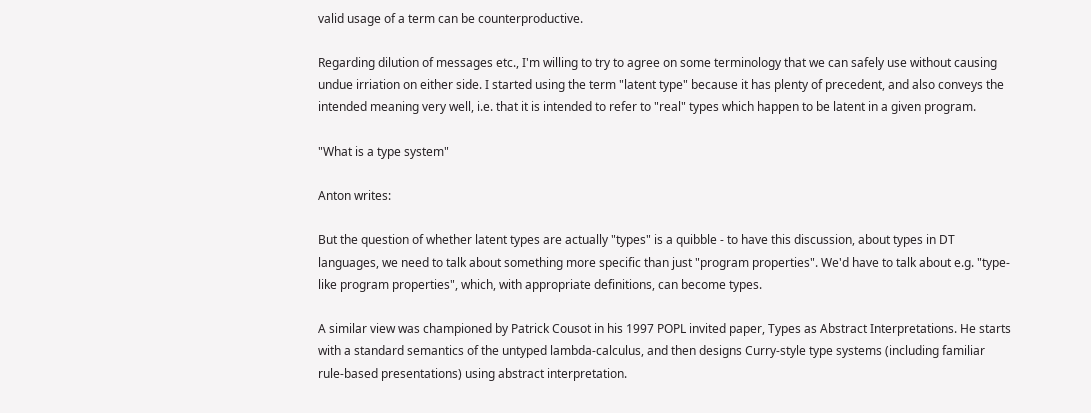valid usage of a term can be counterproductive.

Regarding dilution of messages etc., I'm willing to try to agree on some terminology that we can safely use without causing undue irriation on either side. I started using the term "latent type" because it has plenty of precedent, and also conveys the intended meaning very well, i.e. that it is intended to refer to "real" types which happen to be latent in a given program.

"What is a type system"

Anton writes:

But the question of whether latent types are actually "types" is a quibble - to have this discussion, about types in DT languages, we need to talk about something more specific than just "program properties". We'd have to talk about e.g. "type-like program properties", which, with appropriate definitions, can become types.

A similar view was championed by Patrick Cousot in his 1997 POPL invited paper, Types as Abstract Interpretations. He starts with a standard semantics of the untyped lambda-calculus, and then designs Curry-style type systems (including familiar rule-based presentations) using abstract interpretation.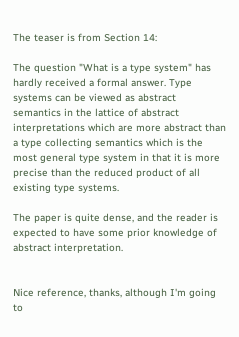The teaser is from Section 14:

The question "What is a type system" has hardly received a formal answer. Type systems can be viewed as abstract semantics in the lattice of abstract interpretations which are more abstract than a type collecting semantics which is the most general type system in that it is more precise than the reduced product of all existing type systems.

The paper is quite dense, and the reader is expected to have some prior knowledge of abstract interpretation.


Nice reference, thanks, although I'm going to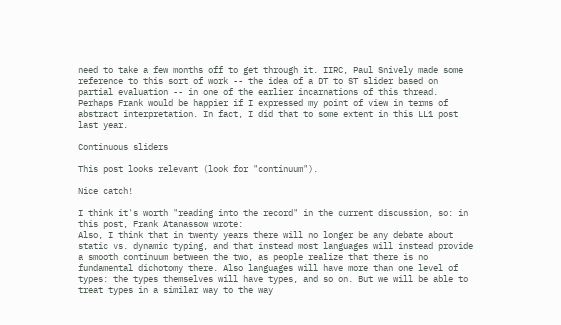need to take a few months off to get through it. IIRC, Paul Snively made some reference to this sort of work -- the idea of a DT to ST slider based on partial evaluation -- in one of the earlier incarnations of this thread. Perhaps Frank would be happier if I expressed my point of view in terms of abstract interpretation. In fact, I did that to some extent in this LL1 post last year.

Continuous sliders

This post looks relevant (look for "continuum").

Nice catch!

I think it's worth "reading into the record" in the current discussion, so: in this post, Frank Atanassow wrote:
Also, I think that in twenty years there will no longer be any debate about static vs. dynamic typing, and that instead most languages will instead provide a smooth continuum between the two, as people realize that there is no fundamental dichotomy there. Also languages will have more than one level of types: the types themselves will have types, and so on. But we will be able to treat types in a similar way to the way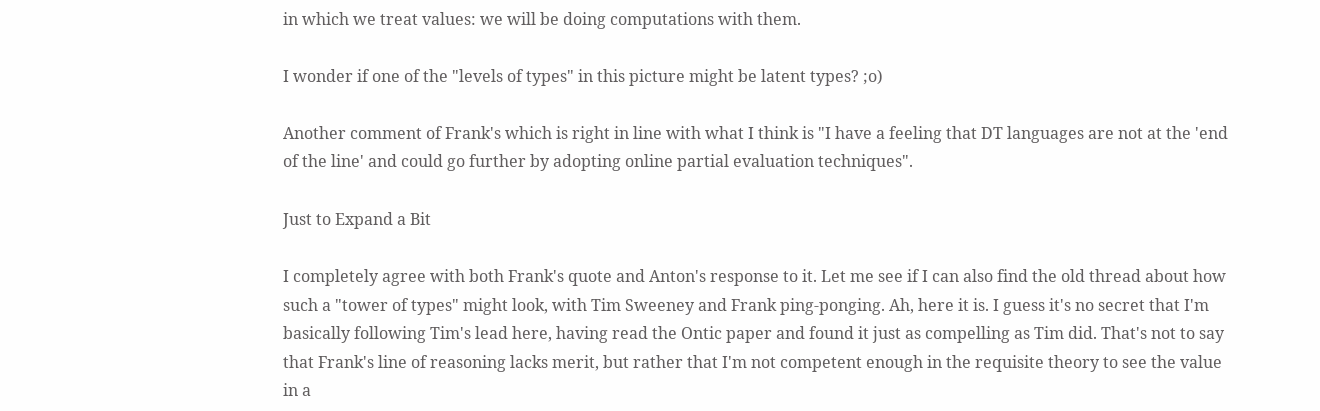in which we treat values: we will be doing computations with them.

I wonder if one of the "levels of types" in this picture might be latent types? ;o)

Another comment of Frank's which is right in line with what I think is "I have a feeling that DT languages are not at the 'end of the line' and could go further by adopting online partial evaluation techniques".

Just to Expand a Bit

I completely agree with both Frank's quote and Anton's response to it. Let me see if I can also find the old thread about how such a "tower of types" might look, with Tim Sweeney and Frank ping-ponging. Ah, here it is. I guess it's no secret that I'm basically following Tim's lead here, having read the Ontic paper and found it just as compelling as Tim did. That's not to say that Frank's line of reasoning lacks merit, but rather that I'm not competent enough in the requisite theory to see the value in a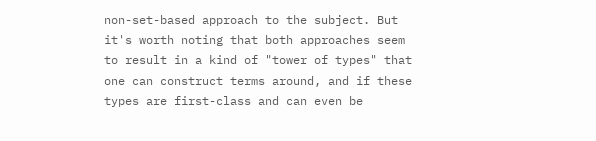non-set-based approach to the subject. But it's worth noting that both approaches seem to result in a kind of "tower of types" that one can construct terms around, and if these types are first-class and can even be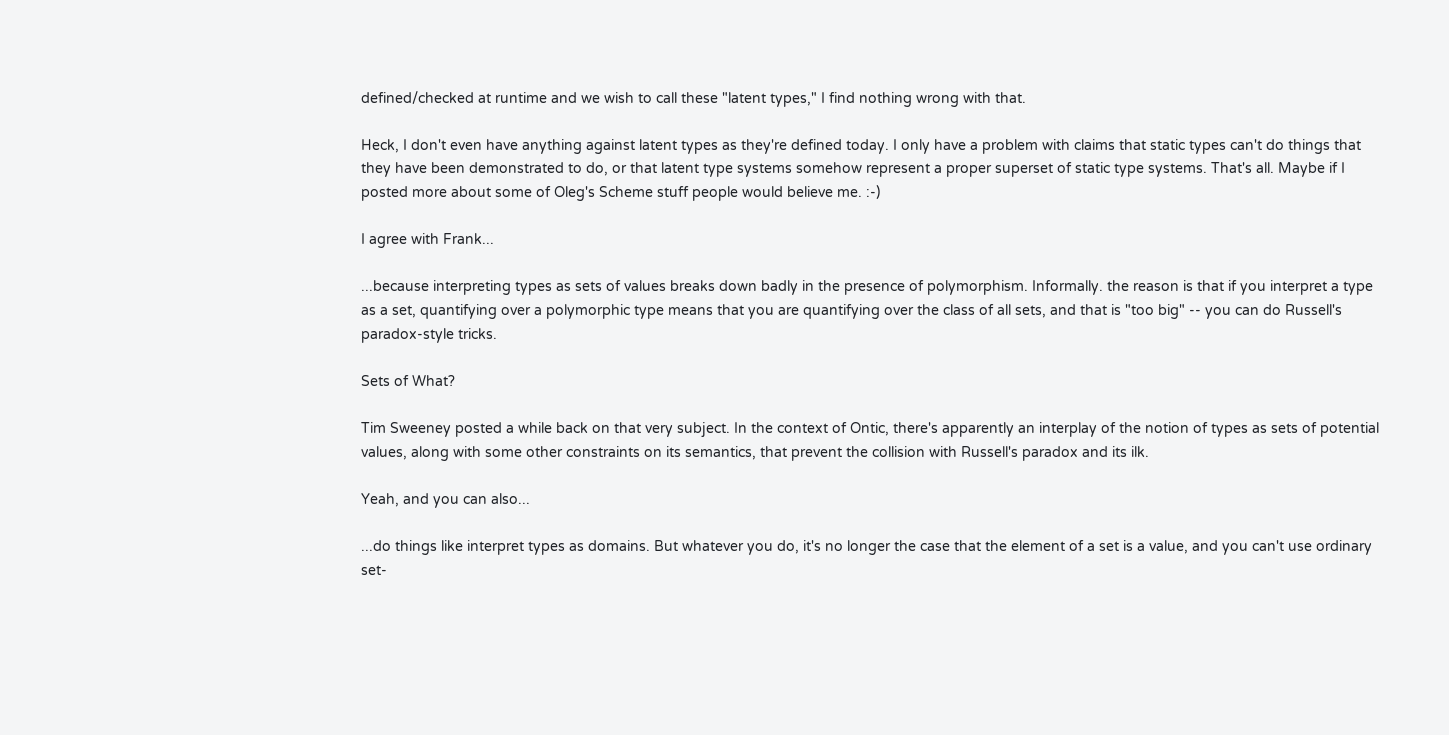defined/checked at runtime and we wish to call these "latent types," I find nothing wrong with that.

Heck, I don't even have anything against latent types as they're defined today. I only have a problem with claims that static types can't do things that they have been demonstrated to do, or that latent type systems somehow represent a proper superset of static type systems. That's all. Maybe if I posted more about some of Oleg's Scheme stuff people would believe me. :-)

I agree with Frank...

...because interpreting types as sets of values breaks down badly in the presence of polymorphism. Informally. the reason is that if you interpret a type as a set, quantifying over a polymorphic type means that you are quantifying over the class of all sets, and that is "too big" -- you can do Russell's paradox-style tricks.

Sets of What?

Tim Sweeney posted a while back on that very subject. In the context of Ontic, there's apparently an interplay of the notion of types as sets of potential values, along with some other constraints on its semantics, that prevent the collision with Russell's paradox and its ilk.

Yeah, and you can also...

...do things like interpret types as domains. But whatever you do, it's no longer the case that the element of a set is a value, and you can't use ordinary set-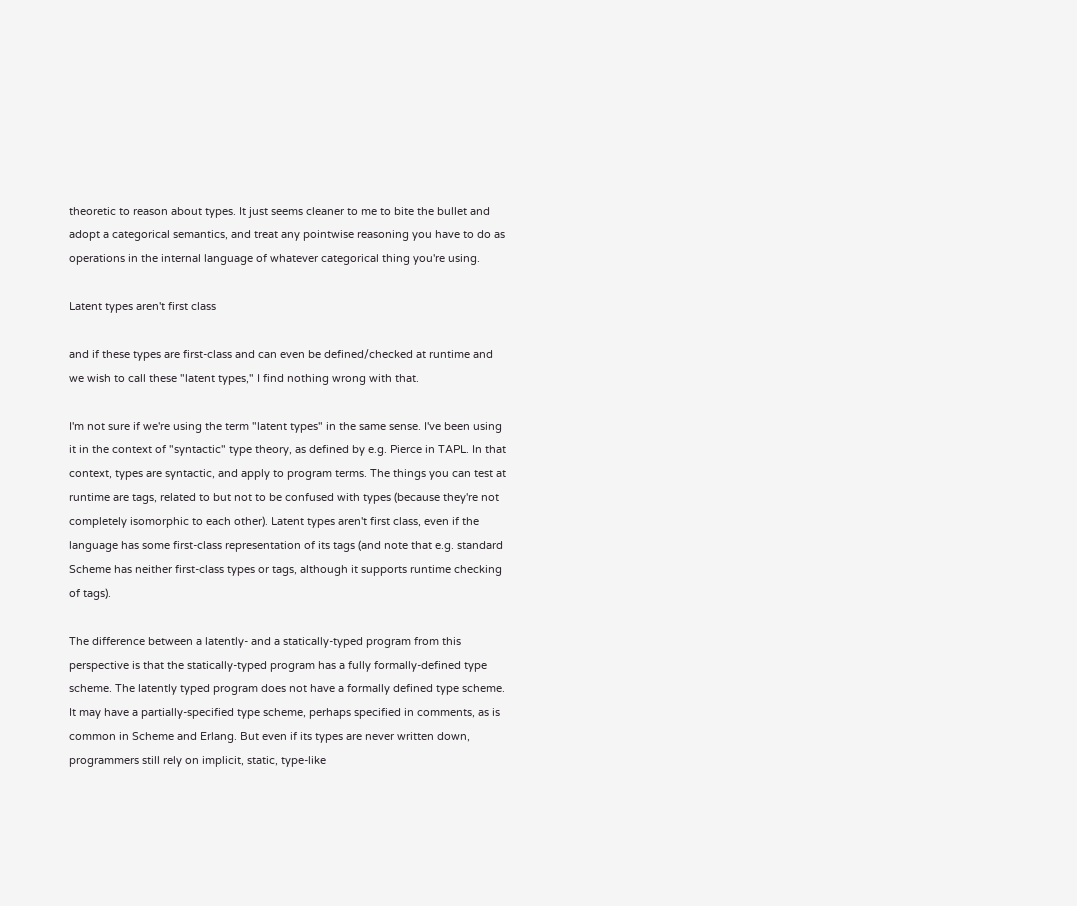theoretic to reason about types. It just seems cleaner to me to bite the bullet and adopt a categorical semantics, and treat any pointwise reasoning you have to do as operations in the internal language of whatever categorical thing you're using.

Latent types aren't first class

and if these types are first-class and can even be defined/checked at runtime and we wish to call these "latent types," I find nothing wrong with that.

I'm not sure if we're using the term "latent types" in the same sense. I've been using it in the context of "syntactic" type theory, as defined by e.g. Pierce in TAPL. In that context, types are syntactic, and apply to program terms. The things you can test at runtime are tags, related to but not to be confused with types (because they're not completely isomorphic to each other). Latent types aren't first class, even if the language has some first-class representation of its tags (and note that e.g. standard Scheme has neither first-class types or tags, although it supports runtime checking of tags).

The difference between a latently- and a statically-typed program from this perspective is that the statically-typed program has a fully formally-defined type scheme. The latently typed program does not have a formally defined type scheme. It may have a partially-specified type scheme, perhaps specified in comments, as is common in Scheme and Erlang. But even if its types are never written down, programmers still rely on implicit, static, type-like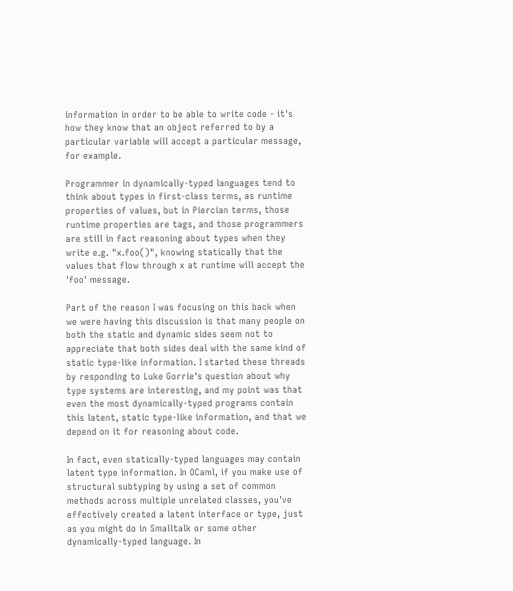information in order to be able to write code - it's how they know that an object referred to by a particular variable will accept a particular message, for example.

Programmer in dynamically-typed languages tend to think about types in first-class terms, as runtime properties of values, but in Piercian terms, those runtime properties are tags, and those programmers are still in fact reasoning about types when they write e.g. "x.foo()", knowing statically that the values that flow through x at runtime will accept the 'foo' message.

Part of the reason I was focusing on this back when we were having this discussion is that many people on both the static and dynamic sides seem not to appreciate that both sides deal with the same kind of static type-like information. I started these threads by responding to Luke Gorrie's question about why type systems are interesting, and my point was that even the most dynamically-typed programs contain this latent, static type-like information, and that we depend on it for reasoning about code.

In fact, even statically-typed languages may contain latent type information. In OCaml, if you make use of structural subtyping by using a set of common methods across multiple unrelated classes, you've effectively created a latent interface or type, just as you might do in Smalltalk or some other dynamically-typed language. In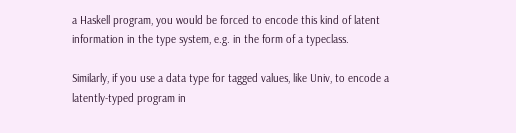a Haskell program, you would be forced to encode this kind of latent information in the type system, e.g. in the form of a typeclass.

Similarly, if you use a data type for tagged values, like Univ, to encode a latently-typed program in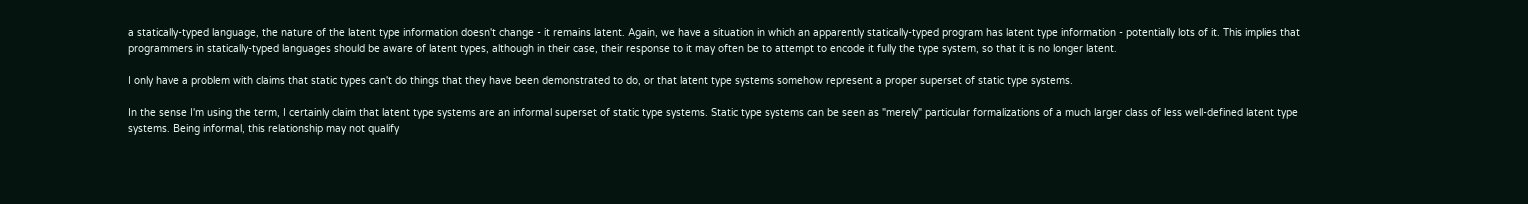a statically-typed language, the nature of the latent type information doesn't change - it remains latent. Again, we have a situation in which an apparently statically-typed program has latent type information - potentially lots of it. This implies that programmers in statically-typed languages should be aware of latent types, although in their case, their response to it may often be to attempt to encode it fully the type system, so that it is no longer latent.

I only have a problem with claims that static types can't do things that they have been demonstrated to do, or that latent type systems somehow represent a proper superset of static type systems.

In the sense I'm using the term, I certainly claim that latent type systems are an informal superset of static type systems. Static type systems can be seen as "merely" particular formalizations of a much larger class of less well-defined latent type systems. Being informal, this relationship may not qualify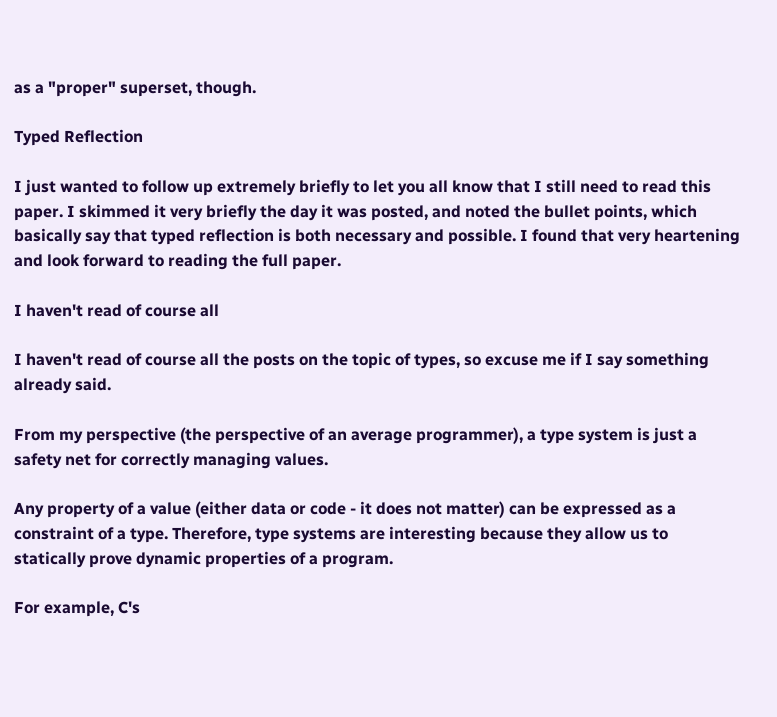as a "proper" superset, though.

Typed Reflection

I just wanted to follow up extremely briefly to let you all know that I still need to read this paper. I skimmed it very briefly the day it was posted, and noted the bullet points, which basically say that typed reflection is both necessary and possible. I found that very heartening and look forward to reading the full paper.

I haven't read of course all

I haven't read of course all the posts on the topic of types, so excuse me if I say something already said.

From my perspective (the perspective of an average programmer), a type system is just a safety net for correctly managing values.

Any property of a value (either data or code - it does not matter) can be expressed as a constraint of a type. Therefore, type systems are interesting because they allow us to statically prove dynamic properties of a program.

For example, C's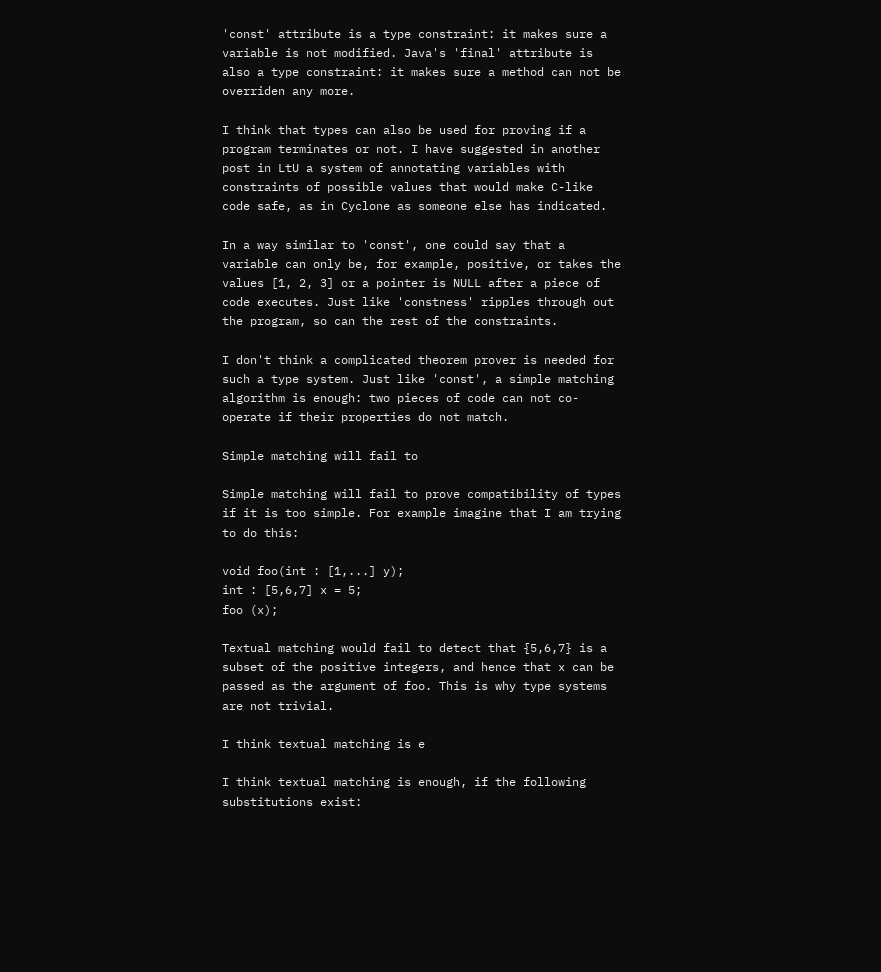'const' attribute is a type constraint: it makes sure a variable is not modified. Java's 'final' attribute is also a type constraint: it makes sure a method can not be overriden any more.

I think that types can also be used for proving if a program terminates or not. I have suggested in another post in LtU a system of annotating variables with constraints of possible values that would make C-like code safe, as in Cyclone as someone else has indicated.

In a way similar to 'const', one could say that a variable can only be, for example, positive, or takes the values [1, 2, 3] or a pointer is NULL after a piece of code executes. Just like 'constness' ripples through out the program, so can the rest of the constraints.

I don't think a complicated theorem prover is needed for such a type system. Just like 'const', a simple matching algorithm is enough: two pieces of code can not co-operate if their properties do not match.

Simple matching will fail to

Simple matching will fail to prove compatibility of types if it is too simple. For example imagine that I am trying to do this:

void foo(int : [1,...] y);
int : [5,6,7] x = 5;
foo (x);

Textual matching would fail to detect that {5,6,7} is a subset of the positive integers, and hence that x can be passed as the argument of foo. This is why type systems are not trivial.

I think textual matching is e

I think textual matching is enough, if the following substitutions exist: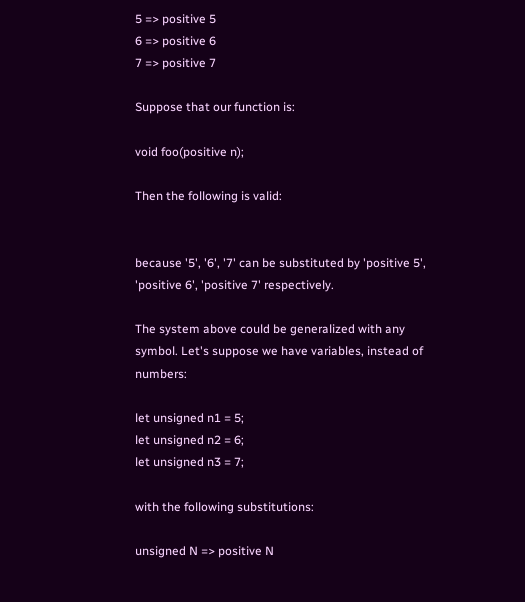5 => positive 5
6 => positive 6
7 => positive 7

Suppose that our function is:

void foo(positive n);

Then the following is valid:


because '5', '6', '7' can be substituted by 'positive 5', 'positive 6', 'positive 7' respectively.

The system above could be generalized with any symbol. Let's suppose we have variables, instead of numbers:

let unsigned n1 = 5;
let unsigned n2 = 6;
let unsigned n3 = 7;

with the following substitutions:

unsigned N => positive N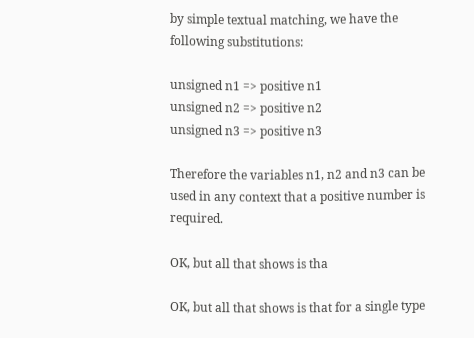by simple textual matching, we have the following substitutions:

unsigned n1 => positive n1
unsigned n2 => positive n2
unsigned n3 => positive n3

Therefore the variables n1, n2 and n3 can be used in any context that a positive number is required.

OK, but all that shows is tha

OK, but all that shows is that for a single type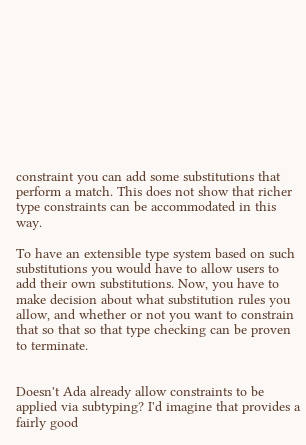constraint you can add some substitutions that perform a match. This does not show that richer type constraints can be accommodated in this way.

To have an extensible type system based on such substitutions you would have to allow users to add their own substitutions. Now, you have to make decision about what substitution rules you allow, and whether or not you want to constrain that so that so that type checking can be proven to terminate.


Doesn't Ada already allow constraints to be applied via subtyping? I'd imagine that provides a fairly good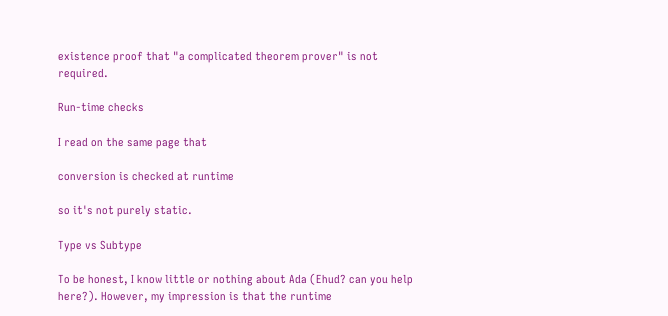existence proof that "a complicated theorem prover" is not required.

Run-time checks

I read on the same page that

conversion is checked at runtime

so it's not purely static.

Type vs Subtype

To be honest, I know little or nothing about Ada (Ehud? can you help here?). However, my impression is that the runtime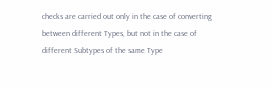checks are carried out only in the case of converting between different Types, but not in the case of different Subtypes of the same Type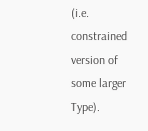(i.e. constrained version of some larger Type).